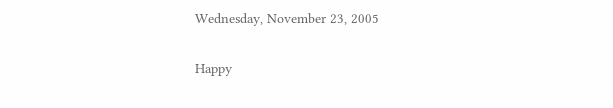Wednesday, November 23, 2005

Happy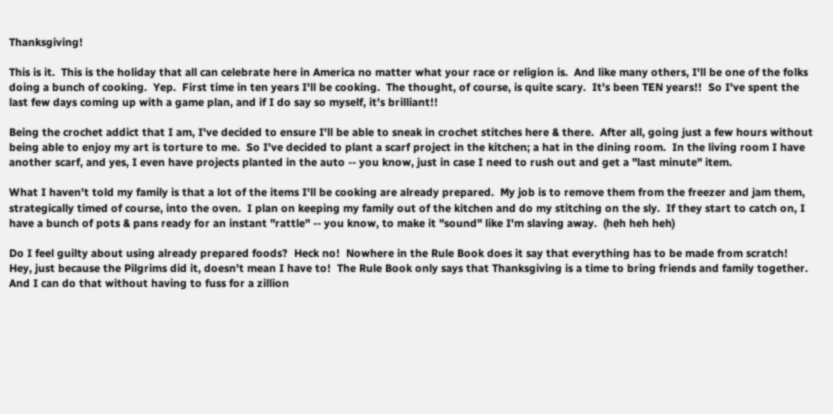Thanksgiving!

This is it.  This is the holiday that all can celebrate here in America no matter what your race or religion is.  And like many others, I'll be one of the folks doing a bunch of cooking.  Yep.  First time in ten years I'll be cooking.  The thought, of course, is quite scary.  It's been TEN years!!  So I've spent the last few days coming up with a game plan, and if I do say so myself, it's brilliant!!

Being the crochet addict that I am, I've decided to ensure I'll be able to sneak in crochet stitches here & there.  After all, going just a few hours without being able to enjoy my art is torture to me.  So I've decided to plant a scarf project in the kitchen; a hat in the dining room.  In the living room I have another scarf, and yes, I even have projects planted in the auto -- you know, just in case I need to rush out and get a "last minute" item.

What I haven't told my family is that a lot of the items I'll be cooking are already prepared.  My job is to remove them from the freezer and jam them, strategically timed of course, into the oven.  I plan on keeping my family out of the kitchen and do my stitching on the sly.  If they start to catch on, I have a bunch of pots & pans ready for an instant "rattle" -- you know, to make it "sound" like I'm slaving away.  (heh heh heh)

Do I feel guilty about using already prepared foods?  Heck no!  Nowhere in the Rule Book does it say that everything has to be made from scratch!  Hey, just because the Pilgrims did it, doesn't mean I have to!  The Rule Book only says that Thanksgiving is a time to bring friends and family together.  And I can do that without having to fuss for a zillion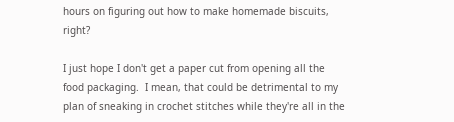hours on figuring out how to make homemade biscuits, right?

I just hope I don't get a paper cut from opening all the food packaging.  I mean, that could be detrimental to my plan of sneaking in crochet stitches while they're all in the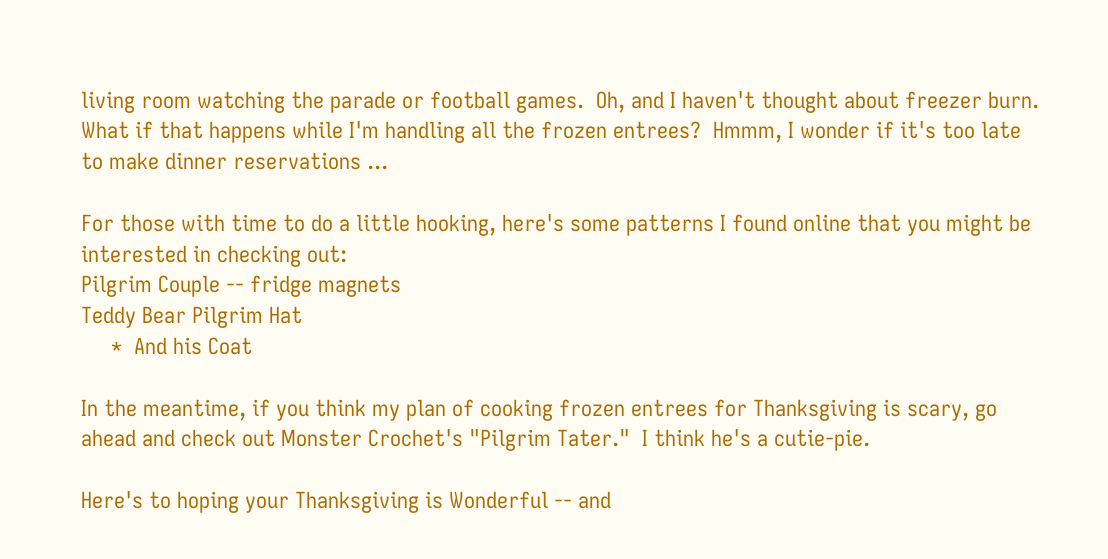living room watching the parade or football games.  Oh, and I haven't thought about freezer burn.  What if that happens while I'm handling all the frozen entrees?  Hmmm, I wonder if it's too late to make dinner reservations ...

For those with time to do a little hooking, here's some patterns I found online that you might be interested in checking out:
Pilgrim Couple -- fridge magnets
Teddy Bear Pilgrim Hat
     *  And his Coat

In the meantime, if you think my plan of cooking frozen entrees for Thanksgiving is scary, go ahead and check out Monster Crochet's "Pilgrim Tater."  I think he's a cutie-pie.

Here's to hoping your Thanksgiving is Wonderful -- and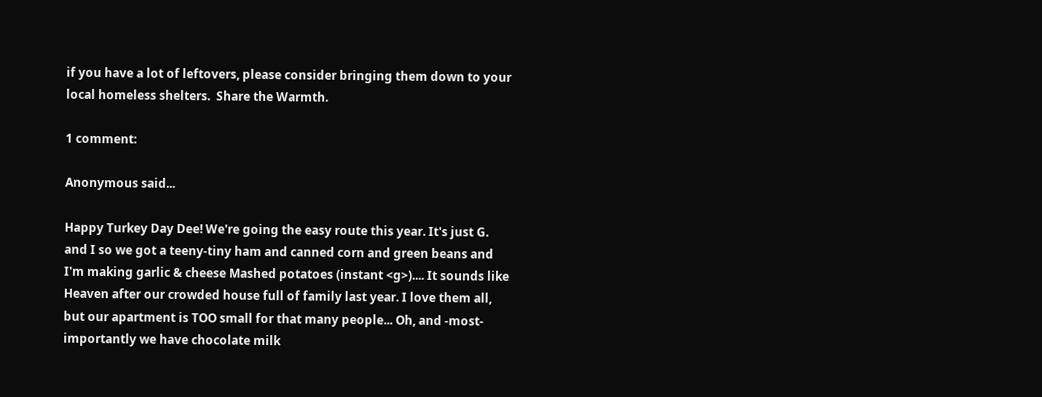if you have a lot of leftovers, please consider bringing them down to your local homeless shelters.  Share the Warmth.

1 comment:

Anonymous said...

Happy Turkey Day Dee! We're going the easy route this year. It's just G. and I so we got a teeny-tiny ham and canned corn and green beans and I'm making garlic & cheese Mashed potatoes (instant <g>).... It sounds like Heaven after our crowded house full of family last year. I love them all, but our apartment is TOO small for that many people... Oh, and -most- importantly we have chocolate milk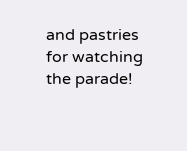and pastries for watching the parade!